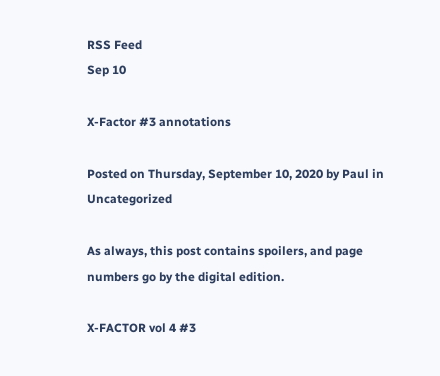RSS Feed
Sep 10

X-Factor #3 annotations

Posted on Thursday, September 10, 2020 by Paul in Uncategorized

As always, this post contains spoilers, and page numbers go by the digital edition.

X-FACTOR vol 4 #3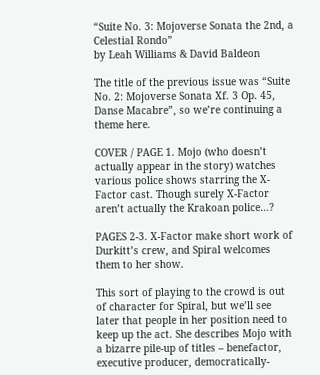“Suite No. 3: Mojoverse Sonata the 2nd, a Celestial Rondo”
by Leah Williams & David Baldeon

The title of the previous issue was “Suite No. 2: Mojoverse Sonata Xf. 3 Op. 45, Danse Macabre”, so we’re continuing a theme here.

COVER / PAGE 1. Mojo (who doesn’t actually appear in the story) watches various police shows starring the X-Factor cast. Though surely X-Factor aren’t actually the Krakoan police…?

PAGES 2-3. X-Factor make short work of Durkitt’s crew, and Spiral welcomes them to her show.

This sort of playing to the crowd is out of character for Spiral, but we’ll see later that people in her position need to keep up the act. She describes Mojo with a bizarre pile-up of titles – benefactor, executive producer, democratically-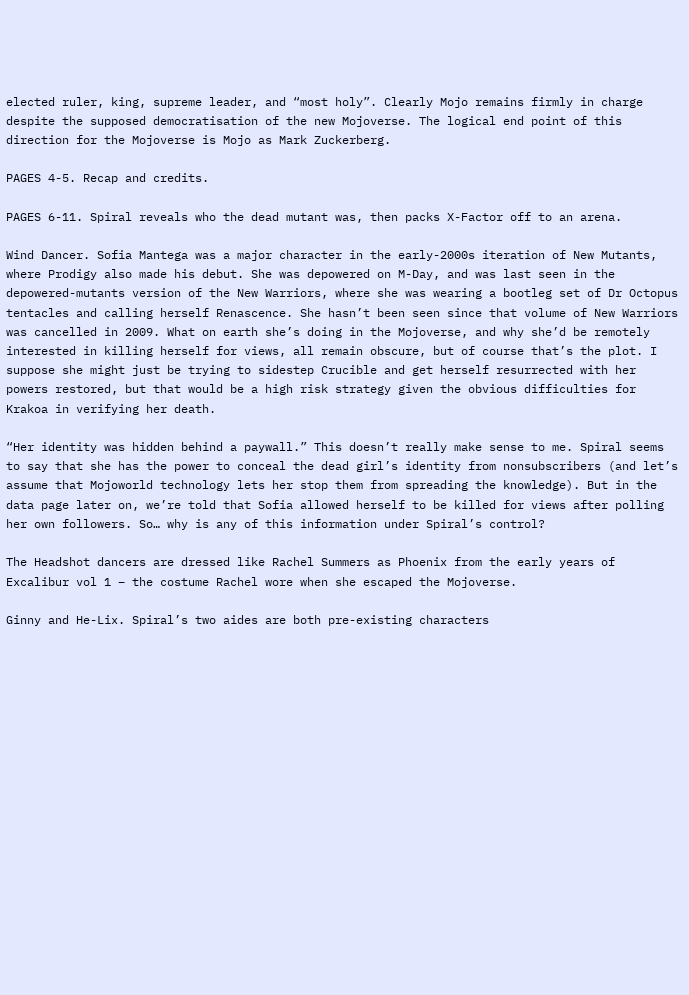elected ruler, king, supreme leader, and “most holy”. Clearly Mojo remains firmly in charge despite the supposed democratisation of the new Mojoverse. The logical end point of this direction for the Mojoverse is Mojo as Mark Zuckerberg.

PAGES 4-5. Recap and credits.

PAGES 6-11. Spiral reveals who the dead mutant was, then packs X-Factor off to an arena.

Wind Dancer. Sofia Mantega was a major character in the early-2000s iteration of New Mutants, where Prodigy also made his debut. She was depowered on M-Day, and was last seen in the depowered-mutants version of the New Warriors, where she was wearing a bootleg set of Dr Octopus tentacles and calling herself Renascence. She hasn’t been seen since that volume of New Warriors was cancelled in 2009. What on earth she’s doing in the Mojoverse, and why she’d be remotely interested in killing herself for views, all remain obscure, but of course that’s the plot. I suppose she might just be trying to sidestep Crucible and get herself resurrected with her powers restored, but that would be a high risk strategy given the obvious difficulties for Krakoa in verifying her death.

“Her identity was hidden behind a paywall.” This doesn’t really make sense to me. Spiral seems to say that she has the power to conceal the dead girl’s identity from nonsubscribers (and let’s assume that Mojoworld technology lets her stop them from spreading the knowledge). But in the data page later on, we’re told that Sofia allowed herself to be killed for views after polling her own followers. So… why is any of this information under Spiral’s control?

The Headshot dancers are dressed like Rachel Summers as Phoenix from the early years of Excalibur vol 1 – the costume Rachel wore when she escaped the Mojoverse.

Ginny and He-Lix. Spiral’s two aides are both pre-existing characters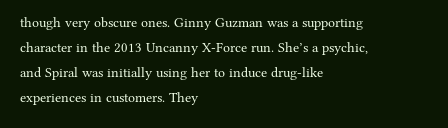though very obscure ones. Ginny Guzman was a supporting character in the 2013 Uncanny X-Force run. She’s a psychic, and Spiral was initially using her to induce drug-like experiences in customers. They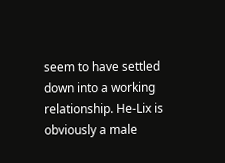seem to have settled down into a working relationship. He-Lix is obviously a male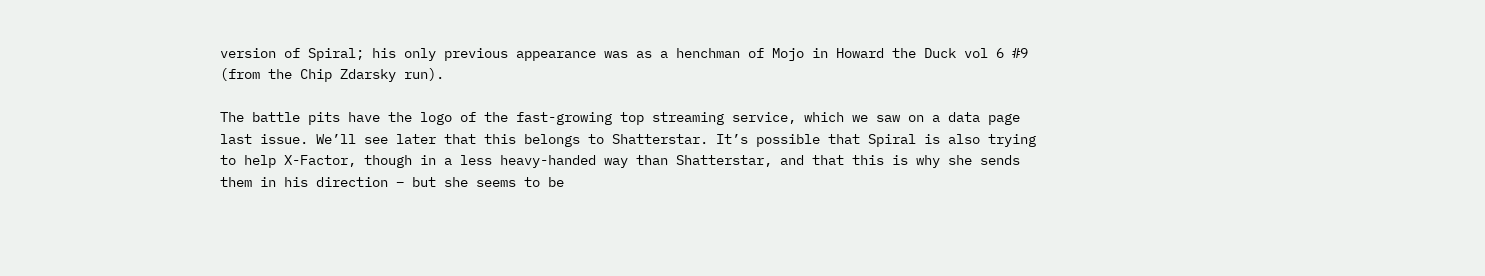version of Spiral; his only previous appearance was as a henchman of Mojo in Howard the Duck vol 6 #9 (from the Chip Zdarsky run).

The battle pits have the logo of the fast-growing top streaming service, which we saw on a data page last issue. We’ll see later that this belongs to Shatterstar. It’s possible that Spiral is also trying to help X-Factor, though in a less heavy-handed way than Shatterstar, and that this is why she sends them in his direction – but she seems to be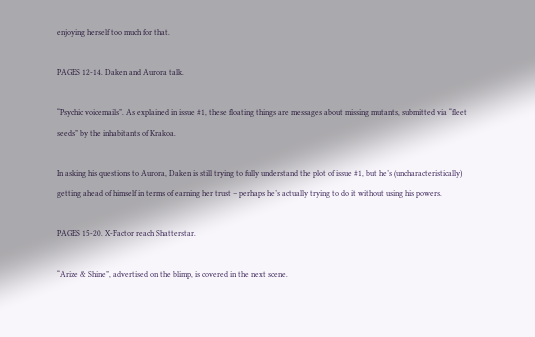enjoying herself too much for that.

PAGES 12-14. Daken and Aurora talk.

“Psychic voicemails”. As explained in issue #1, these floating things are messages about missing mutants, submitted via “fleet seeds” by the inhabitants of Krakoa.

In asking his questions to Aurora, Daken is still trying to fully understand the plot of issue #1, but he’s (uncharacteristically) getting ahead of himself in terms of earning her trust – perhaps he’s actually trying to do it without using his powers.

PAGES 15-20. X-Factor reach Shatterstar.

“Arize & Shine”, advertised on the blimp, is covered in the next scene.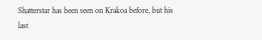Shatterstar has been seen on Krakoa before, but his last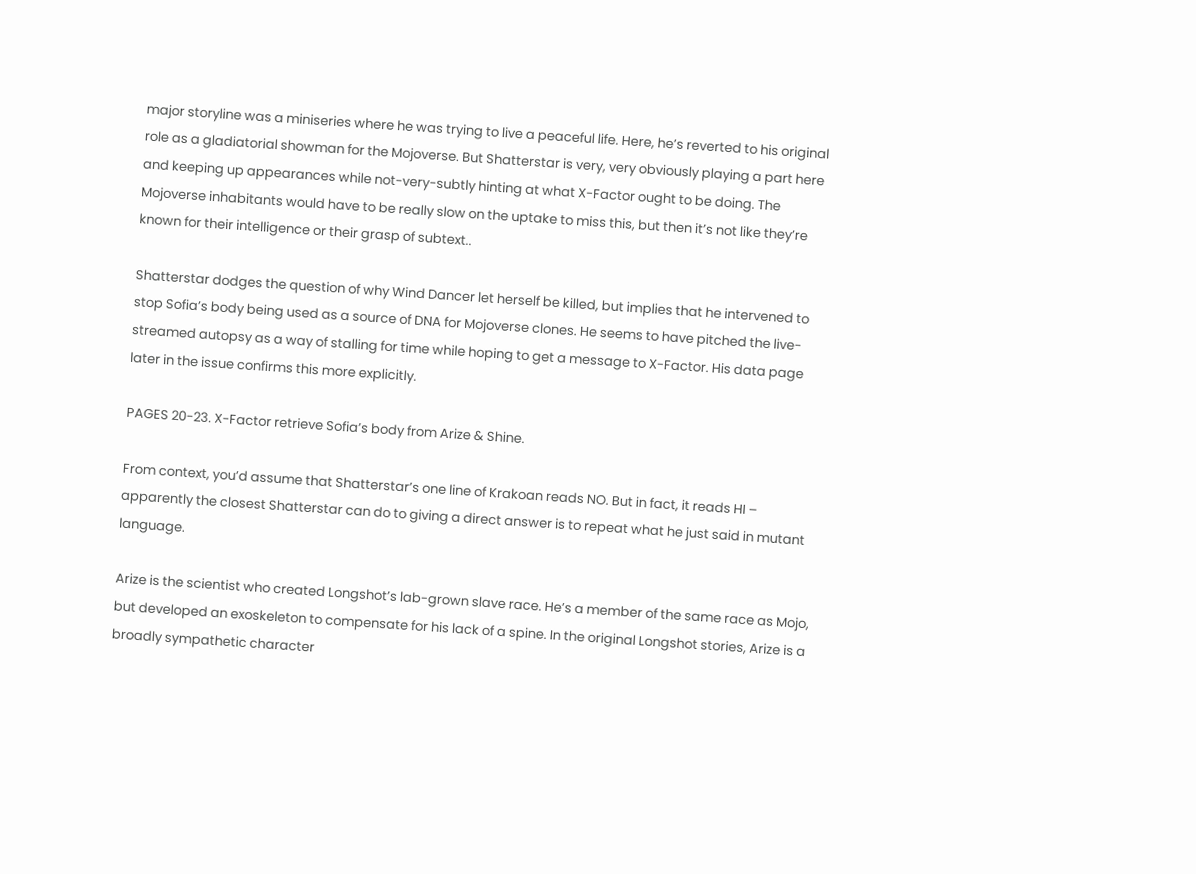major storyline was a miniseries where he was trying to live a peaceful life. Here, he’s reverted to his original role as a gladiatorial showman for the Mojoverse. But Shatterstar is very, very obviously playing a part here and keeping up appearances while not-very-subtly hinting at what X-Factor ought to be doing. The Mojoverse inhabitants would have to be really slow on the uptake to miss this, but then it’s not like they’re known for their intelligence or their grasp of subtext..

Shatterstar dodges the question of why Wind Dancer let herself be killed, but implies that he intervened to stop Sofia’s body being used as a source of DNA for Mojoverse clones. He seems to have pitched the live-streamed autopsy as a way of stalling for time while hoping to get a message to X-Factor. His data page later in the issue confirms this more explicitly.

PAGES 20-23. X-Factor retrieve Sofia’s body from Arize & Shine.

From context, you’d assume that Shatterstar’s one line of Krakoan reads NO. But in fact, it reads HI – apparently the closest Shatterstar can do to giving a direct answer is to repeat what he just said in mutant language.

Arize is the scientist who created Longshot’s lab-grown slave race. He’s a member of the same race as Mojo, but developed an exoskeleton to compensate for his lack of a spine. In the original Longshot stories, Arize is a broadly sympathetic character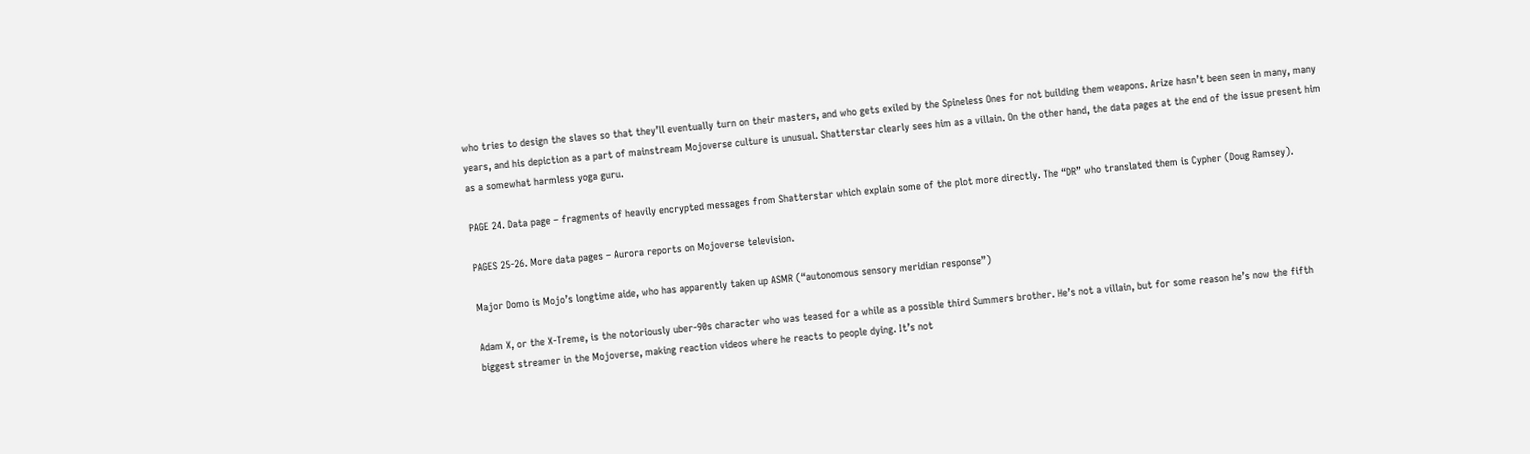who tries to design the slaves so that they’ll eventually turn on their masters, and who gets exiled by the Spineless Ones for not building them weapons. Arize hasn’t been seen in many, many years, and his depiction as a part of mainstream Mojoverse culture is unusual. Shatterstar clearly sees him as a villain. On the other hand, the data pages at the end of the issue present him as a somewhat harmless yoga guru.

PAGE 24. Data page – fragments of heavily encrypted messages from Shatterstar which explain some of the plot more directly. The “DR” who translated them is Cypher (Doug Ramsey).

PAGES 25-26. More data pages – Aurora reports on Mojoverse television.

Major Domo is Mojo’s longtime aide, who has apparently taken up ASMR (“autonomous sensory meridian response”)

Adam X, or the X-Treme, is the notoriously uber-90s character who was teased for a while as a possible third Summers brother. He’s not a villain, but for some reason he’s now the fifth biggest streamer in the Mojoverse, making reaction videos where he reacts to people dying. It’s not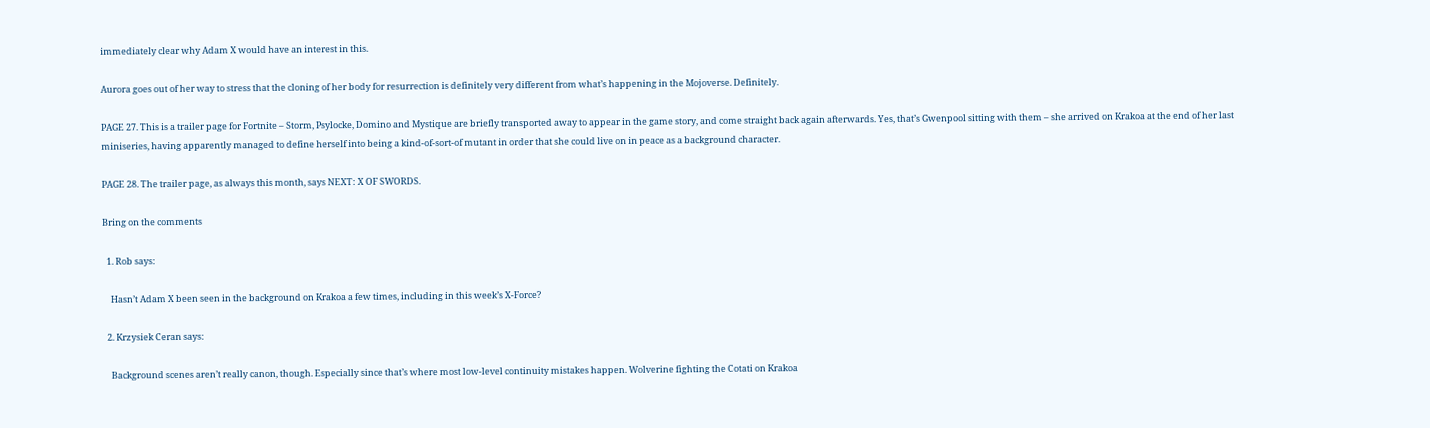immediately clear why Adam X would have an interest in this.

Aurora goes out of her way to stress that the cloning of her body for resurrection is definitely very different from what’s happening in the Mojoverse. Definitely.

PAGE 27. This is a trailer page for Fortnite – Storm, Psylocke, Domino and Mystique are briefly transported away to appear in the game story, and come straight back again afterwards. Yes, that’s Gwenpool sitting with them – she arrived on Krakoa at the end of her last miniseries, having apparently managed to define herself into being a kind-of-sort-of mutant in order that she could live on in peace as a background character.

PAGE 28. The trailer page, as always this month, says NEXT: X OF SWORDS.

Bring on the comments

  1. Rob says:

    Hasn’t Adam X been seen in the background on Krakoa a few times, including in this week’s X-Force?

  2. Krzysiek Ceran says:

    Background scenes aren’t really canon, though. Especially since that’s where most low-level continuity mistakes happen. Wolverine fighting the Cotati on Krakoa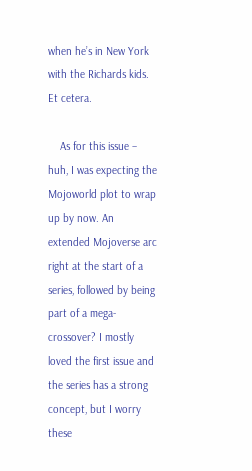when he’s in New York with the Richards kids. Et cetera.

    As for this issue – huh, I was expecting the Mojoworld plot to wrap up by now. An extended Mojoverse arc right at the start of a series, followed by being part of a mega-crossover? I mostly loved the first issue and the series has a strong concept, but I worry these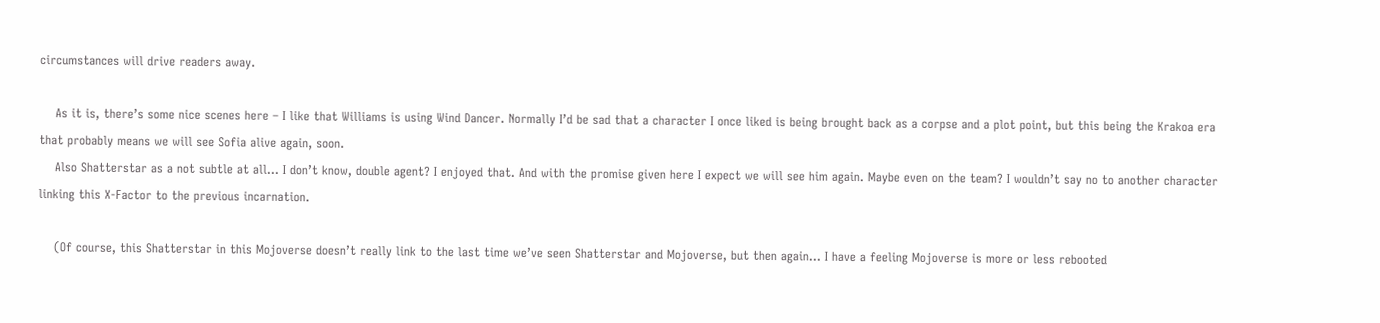circumstances will drive readers away.

    As it is, there’s some nice scenes here – I like that Williams is using Wind Dancer. Normally I’d be sad that a character I once liked is being brought back as a corpse and a plot point, but this being the Krakoa era that probably means we will see Sofia alive again, soon.
    Also Shatterstar as a not subtle at all… I don’t know, double agent? I enjoyed that. And with the promise given here I expect we will see him again. Maybe even on the team? I wouldn’t say no to another character linking this X-Factor to the previous incarnation.

    (Of course, this Shatterstar in this Mojoverse doesn’t really link to the last time we’ve seen Shatterstar and Mojoverse, but then again… I have a feeling Mojoverse is more or less rebooted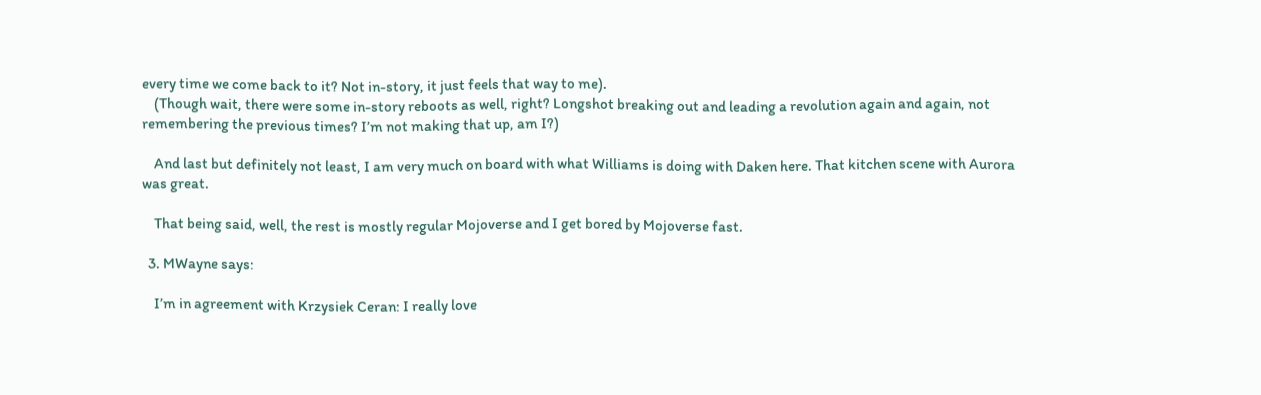every time we come back to it? Not in-story, it just feels that way to me).
    (Though wait, there were some in-story reboots as well, right? Longshot breaking out and leading a revolution again and again, not remembering the previous times? I’m not making that up, am I?)

    And last but definitely not least, I am very much on board with what Williams is doing with Daken here. That kitchen scene with Aurora was great.

    That being said, well, the rest is mostly regular Mojoverse and I get bored by Mojoverse fast.

  3. MWayne says:

    I’m in agreement with Krzysiek Ceran: I really love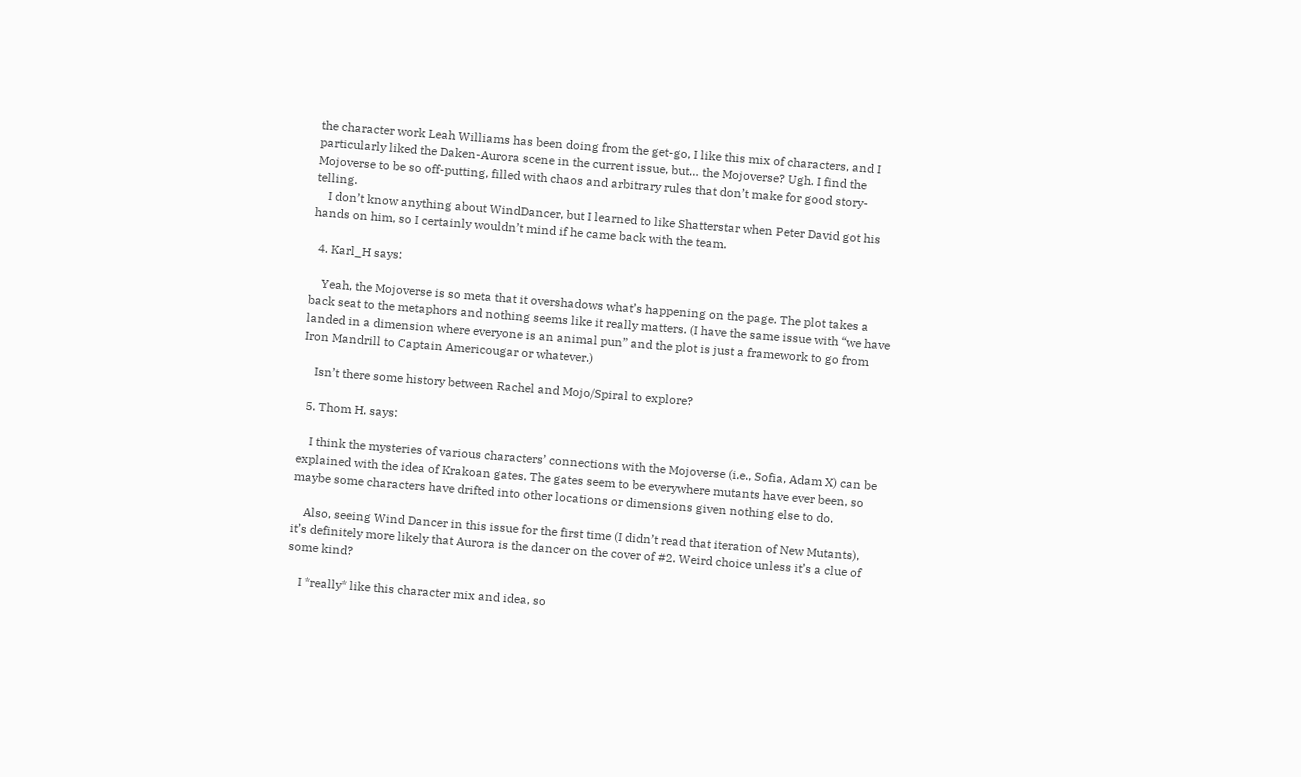the character work Leah Williams has been doing from the get-go, I like this mix of characters, and I particularly liked the Daken-Aurora scene in the current issue, but… the Mojoverse? Ugh. I find the Mojoverse to be so off-putting, filled with chaos and arbitrary rules that don’t make for good story-telling.
    I don’t know anything about WindDancer, but I learned to like Shatterstar when Peter David got his hands on him, so I certainly wouldn’t mind if he came back with the team.

  4. Karl_H says:

    Yeah, the Mojoverse is so meta that it overshadows what’s happening on the page. The plot takes a back seat to the metaphors and nothing seems like it really matters. (I have the same issue with “we have landed in a dimension where everyone is an animal pun” and the plot is just a framework to go from Iron Mandrill to Captain Americougar or whatever.)

    Isn’t there some history between Rachel and Mojo/Spiral to explore?

  5. Thom H. says:

    I think the mysteries of various characters’ connections with the Mojoverse (i.e., Sofia, Adam X) can be explained with the idea of Krakoan gates. The gates seem to be everywhere mutants have ever been, so maybe some characters have drifted into other locations or dimensions given nothing else to do.

    Also, seeing Wind Dancer in this issue for the first time (I didn’t read that iteration of New Mutants), it’s definitely more likely that Aurora is the dancer on the cover of #2. Weird choice unless it’s a clue of some kind?

    I *really* like this character mix and idea, so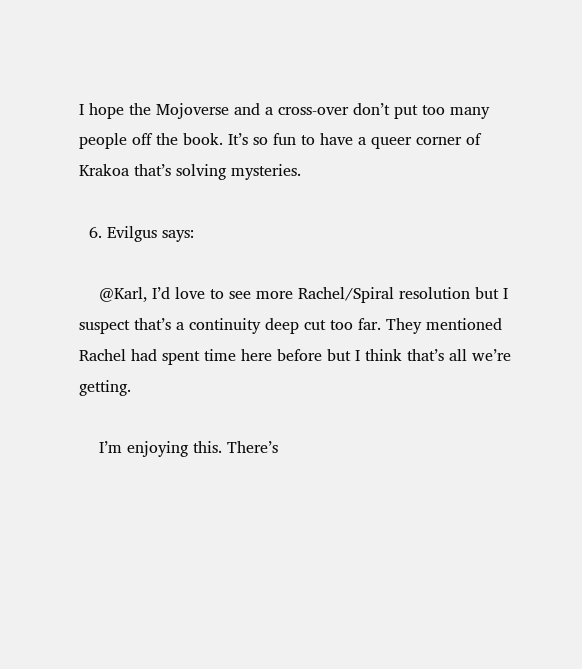I hope the Mojoverse and a cross-over don’t put too many people off the book. It’s so fun to have a queer corner of Krakoa that’s solving mysteries.

  6. Evilgus says:

    @Karl, I’d love to see more Rachel/Spiral resolution but I suspect that’s a continuity deep cut too far. They mentioned Rachel had spent time here before but I think that’s all we’re getting.

    I’m enjoying this. There’s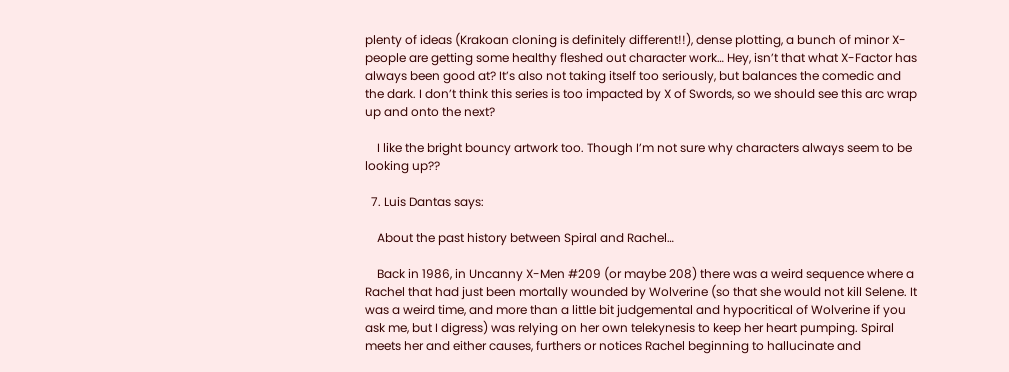plenty of ideas (Krakoan cloning is definitely different!!), dense plotting, a bunch of minor X-people are getting some healthy fleshed out character work… Hey, isn’t that what X-Factor has always been good at? It’s also not taking itself too seriously, but balances the comedic and the dark. I don’t think this series is too impacted by X of Swords, so we should see this arc wrap up and onto the next?

    I like the bright bouncy artwork too. Though I’m not sure why characters always seem to be looking up??

  7. Luis Dantas says:

    About the past history between Spiral and Rachel…

    Back in 1986, in Uncanny X-Men #209 (or maybe 208) there was a weird sequence where a Rachel that had just been mortally wounded by Wolverine (so that she would not kill Selene. It was a weird time, and more than a little bit judgemental and hypocritical of Wolverine if you ask me, but I digress) was relying on her own telekynesis to keep her heart pumping. Spiral meets her and either causes, furthers or notices Rachel beginning to hallucinate and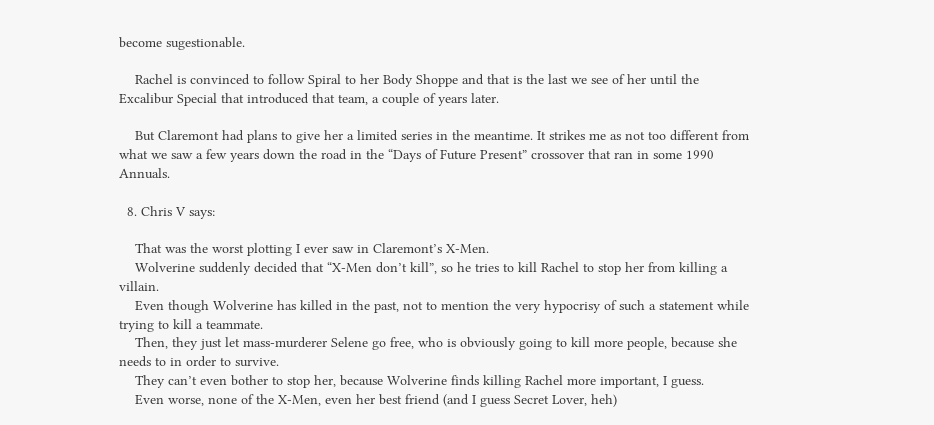become sugestionable.

    Rachel is convinced to follow Spiral to her Body Shoppe and that is the last we see of her until the Excalibur Special that introduced that team, a couple of years later.

    But Claremont had plans to give her a limited series in the meantime. It strikes me as not too different from what we saw a few years down the road in the “Days of Future Present” crossover that ran in some 1990 Annuals.

  8. Chris V says:

    That was the worst plotting I ever saw in Claremont’s X-Men.
    Wolverine suddenly decided that “X-Men don’t kill”, so he tries to kill Rachel to stop her from killing a villain.
    Even though Wolverine has killed in the past, not to mention the very hypocrisy of such a statement while trying to kill a teammate.
    Then, they just let mass-murderer Selene go free, who is obviously going to kill more people, because she needs to in order to survive.
    They can’t even bother to stop her, because Wolverine finds killing Rachel more important, I guess.
    Even worse, none of the X-Men, even her best friend (and I guess Secret Lover, heh)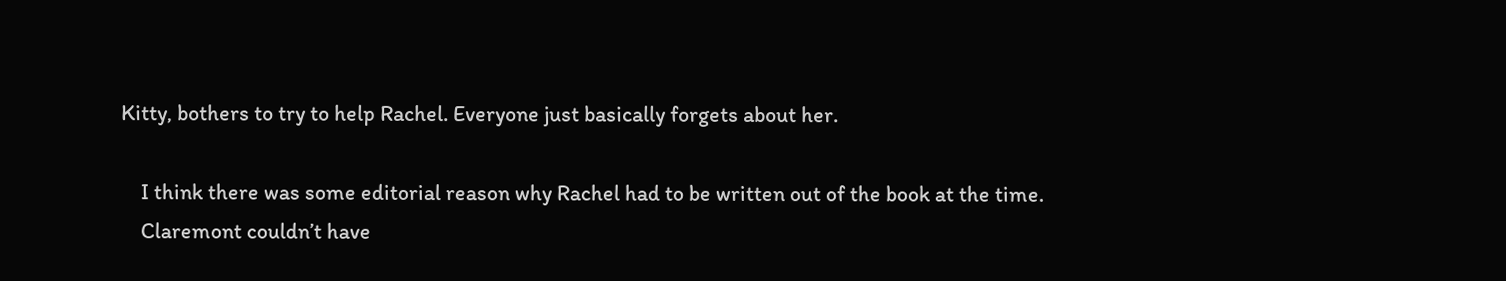Kitty, bothers to try to help Rachel. Everyone just basically forgets about her.

    I think there was some editorial reason why Rachel had to be written out of the book at the time.
    Claremont couldn’t have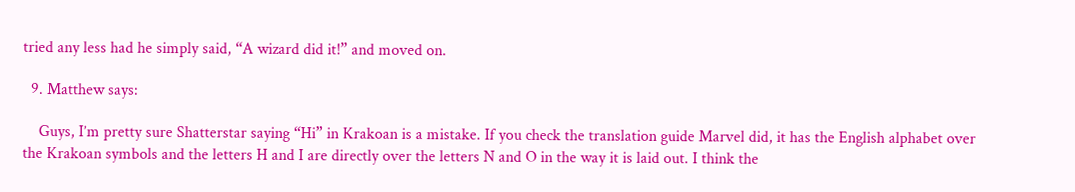tried any less had he simply said, “A wizard did it!” and moved on.

  9. Matthew says:

    Guys, I’m pretty sure Shatterstar saying “Hi” in Krakoan is a mistake. If you check the translation guide Marvel did, it has the English alphabet over the Krakoan symbols and the letters H and I are directly over the letters N and O in the way it is laid out. I think the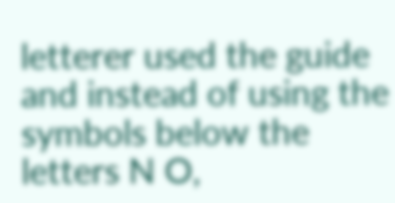letterer used the guide and instead of using the symbols below the letters N O,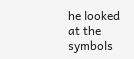he looked at the symbols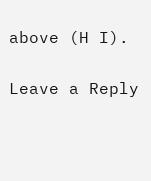above (H I).

Leave a Reply